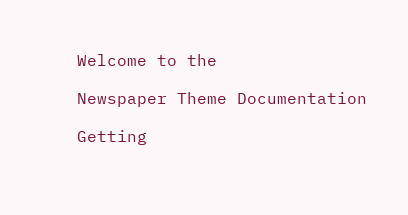Welcome to the

Newspaper Theme Documentation

Getting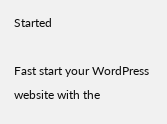Started

Fast start your WordPress website with the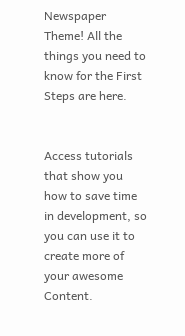Newspaper Theme! All the things you need to know for the First Steps are here.


Access tutorials that show you how to save time in development, so you can use it to create more of your awesome Content.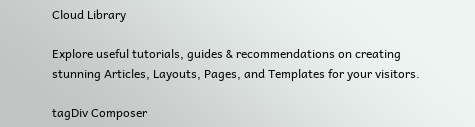Cloud Library

Explore useful tutorials, guides & recommendations on creating stunning Articles, Layouts, Pages, and Templates for your visitors.

tagDiv Composer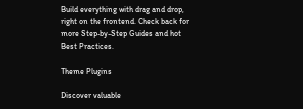Build everything with drag and drop, right on the frontend. Check back for more Step-by-Step Guides and hot Best Practices.

Theme Plugins

Discover valuable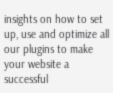insights on how to set up, use and optimize all our plugins to make your website a successful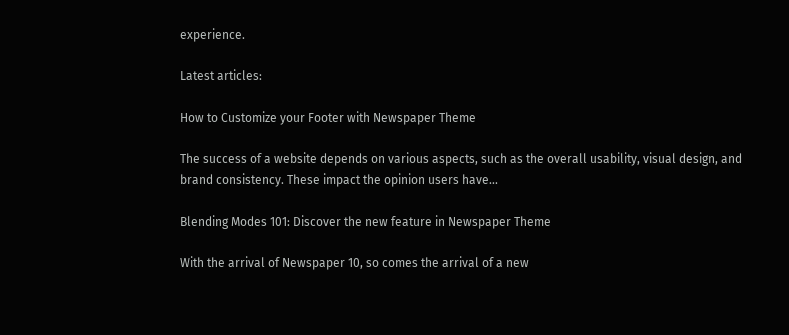experience.

Latest articles:

How to Customize your Footer with Newspaper Theme

The success of a website depends on various aspects, such as the overall usability, visual design, and brand consistency. These impact the opinion users have...

Blending Modes 101: Discover the new feature in Newspaper Theme

With the arrival of Newspaper 10, so comes the arrival of a new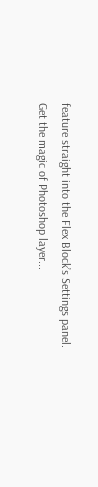feature straight into the Flex Block’s Settings panel. Get the magic of Photoshop layer...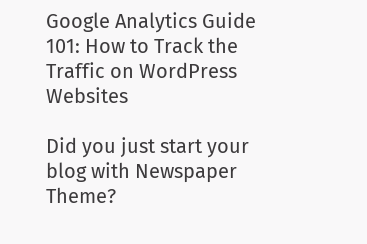Google Analytics Guide 101: How to Track the Traffic on WordPress Websites

Did you just start your blog with Newspaper Theme?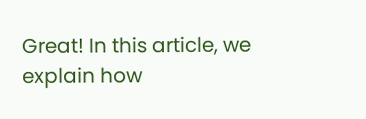Great! In this article, we explain how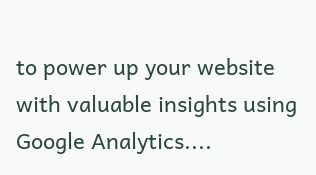to power up your website with valuable insights using Google Analytics....